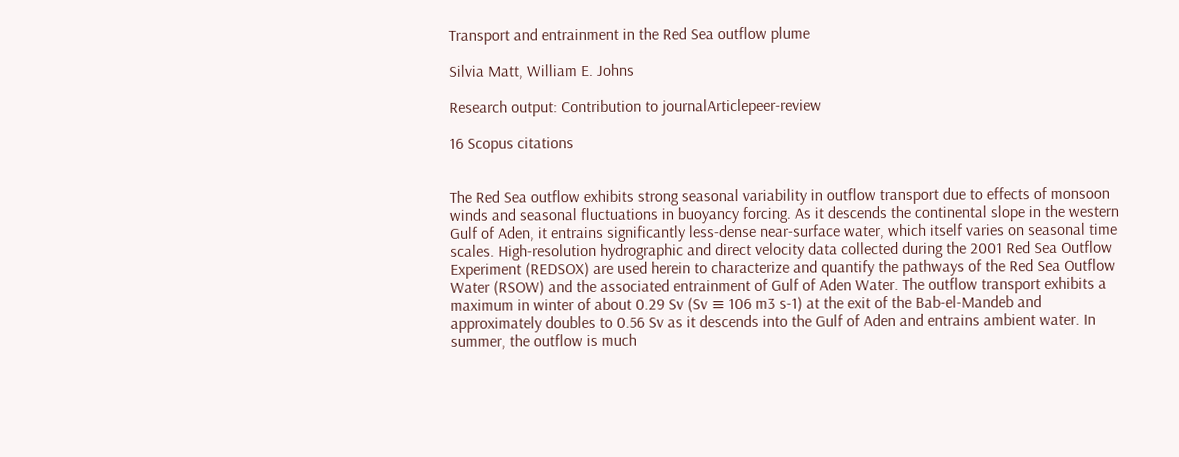Transport and entrainment in the Red Sea outflow plume

Silvia Matt, William E. Johns

Research output: Contribution to journalArticlepeer-review

16 Scopus citations


The Red Sea outflow exhibits strong seasonal variability in outflow transport due to effects of monsoon winds and seasonal fluctuations in buoyancy forcing. As it descends the continental slope in the western Gulf of Aden, it entrains significantly less-dense near-surface water, which itself varies on seasonal time scales. High-resolution hydrographic and direct velocity data collected during the 2001 Red Sea Outflow Experiment (REDSOX) are used herein to characterize and quantify the pathways of the Red Sea Outflow Water (RSOW) and the associated entrainment of Gulf of Aden Water. The outflow transport exhibits a maximum in winter of about 0.29 Sv (Sv ≡ 106 m3 s-1) at the exit of the Bab-el-Mandeb and approximately doubles to 0.56 Sv as it descends into the Gulf of Aden and entrains ambient water. In summer, the outflow is much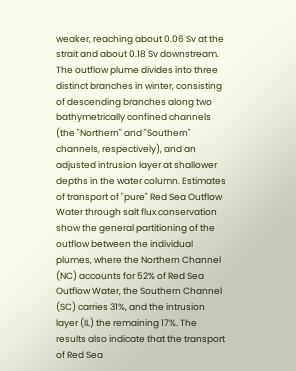weaker, reaching about 0.06 Sv at the strait and about 0.18 Sv downstream. The outflow plume divides into three distinct branches in winter, consisting of descending branches along two bathymetrically confined channels (the "Northern" and "Southern" channels, respectively), and an adjusted intrusion layer at shallower depths in the water column. Estimates of transport of "pure" Red Sea Outflow Water through salt flux conservation show the general partitioning of the outflow between the individual plumes, where the Northern Channel (NC) accounts for 52% of Red Sea Outflow Water, the Southern Channel (SC) carries 31%, and the intrusion layer (IL) the remaining 17%. The results also indicate that the transport of Red Sea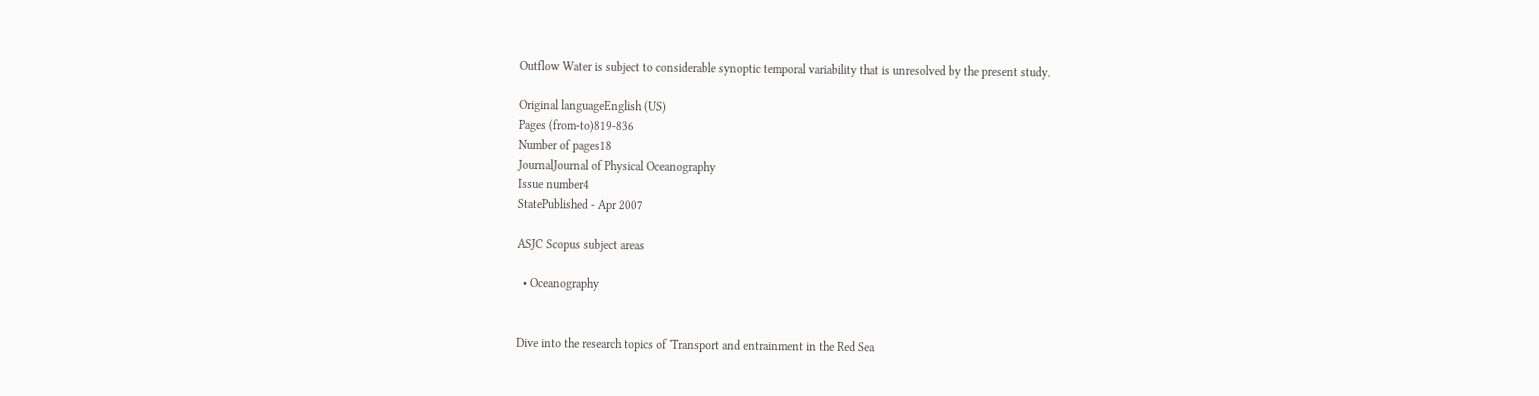Outflow Water is subject to considerable synoptic temporal variability that is unresolved by the present study.

Original languageEnglish (US)
Pages (from-to)819-836
Number of pages18
JournalJournal of Physical Oceanography
Issue number4
StatePublished - Apr 2007

ASJC Scopus subject areas

  • Oceanography


Dive into the research topics of 'Transport and entrainment in the Red Sea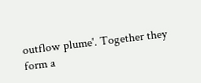outflow plume'. Together they form a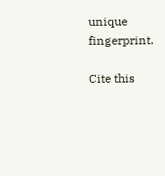unique fingerprint.

Cite this